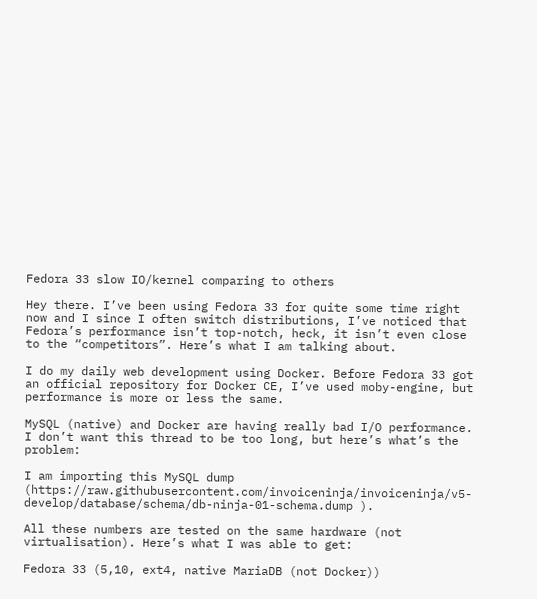Fedora 33 slow IO/kernel comparing to others

Hey there. I’ve been using Fedora 33 for quite some time right now and I since I often switch distributions, I’ve noticed that Fedora’s performance isn’t top-notch, heck, it isn’t even close to the “competitors”. Here’s what I am talking about.

I do my daily web development using Docker. Before Fedora 33 got an official repository for Docker CE, I’ve used moby-engine, but performance is more or less the same.

MySQL (native) and Docker are having really bad I/O performance. I don’t want this thread to be too long, but here’s what’s the problem:

I am importing this MySQL dump (https://raw.githubusercontent.com/invoiceninja/invoiceninja/v5-develop/database/schema/db-ninja-01-schema.dump ).

All these numbers are tested on the same hardware (not virtualisation). Here’s what I was able to get:

Fedora 33 (5,10, ext4, native MariaDB (not Docker))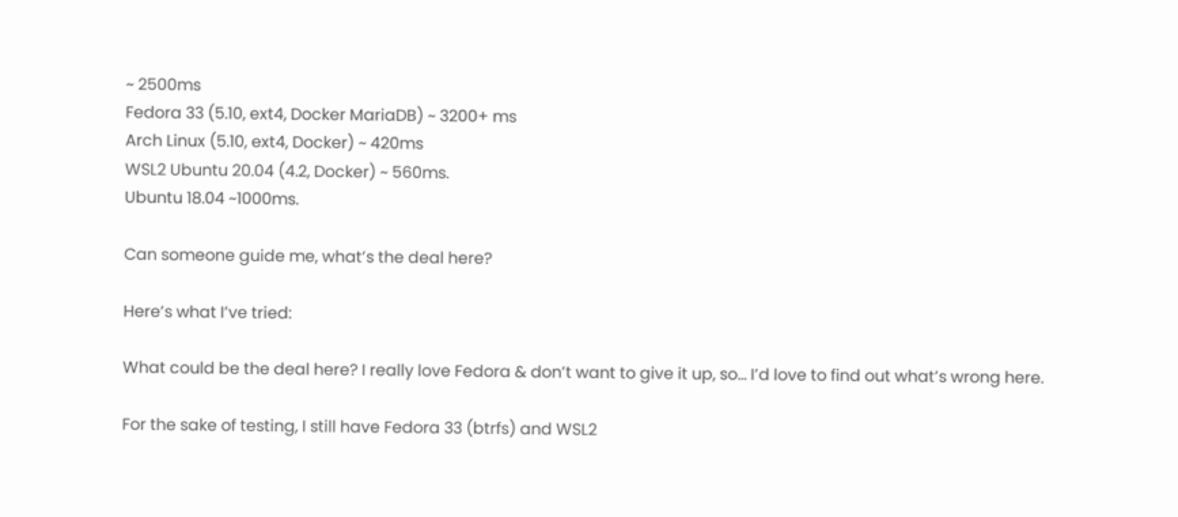~ 2500ms
Fedora 33 (5.10, ext4, Docker MariaDB) ~ 3200+ ms
Arch Linux (5.10, ext4, Docker) ~ 420ms
WSL2 Ubuntu 20.04 (4.2, Docker) ~ 560ms.
Ubuntu 18.04 ~1000ms.

Can someone guide me, what’s the deal here?

Here’s what I’ve tried:

What could be the deal here? I really love Fedora & don’t want to give it up, so… I’d love to find out what’s wrong here.

For the sake of testing, I still have Fedora 33 (btrfs) and WSL2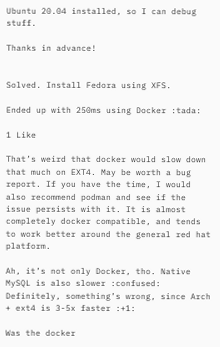Ubuntu 20.04 installed, so I can debug stuff.

Thanks in advance!


Solved. Install Fedora using XFS.

Ended up with 250ms using Docker :tada:

1 Like

That’s weird that docker would slow down that much on EXT4. May be worth a bug report. If you have the time, I would also recommend podman and see if the issue persists with it. It is almost completely docker compatible, and tends to work better around the general red hat platform.

Ah, it’s not only Docker, tho. Native MySQL is also slower :confused: Definitely, something’s wrong, since Arch + ext4 is 3-5x faster :+1:

Was the docker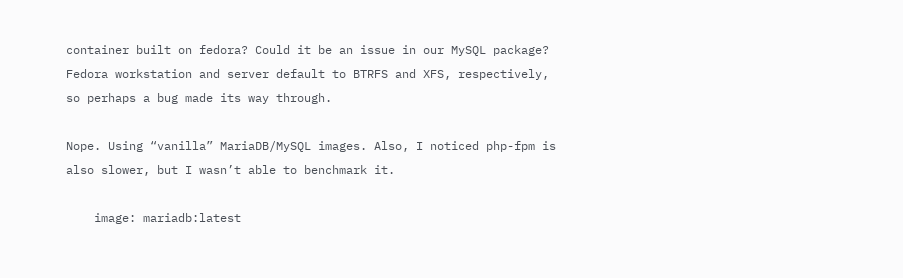container built on fedora? Could it be an issue in our MySQL package? Fedora workstation and server default to BTRFS and XFS, respectively, so perhaps a bug made its way through.

Nope. Using “vanilla” MariaDB/MySQL images. Also, I noticed php-fpm is also slower, but I wasn’t able to benchmark it.

    image: mariadb:latest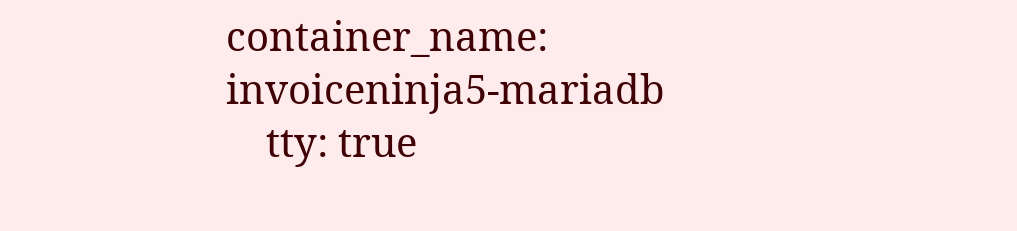container_name: invoiceninja5-mariadb
    tty: true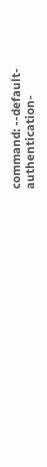command: --default-authentication-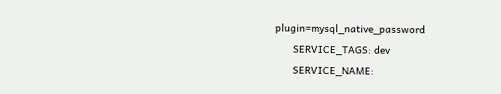plugin=mysql_native_password
      SERVICE_TAGS: dev
      SERVICE_NAME: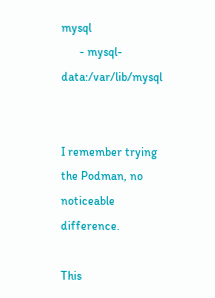mysql
      - mysql-data:/var/lib/mysql


I remember trying the Podman, no noticeable difference.

This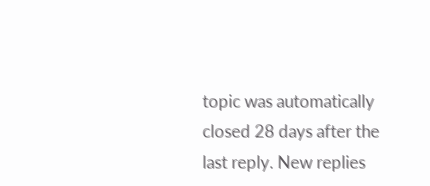topic was automatically closed 28 days after the last reply. New replies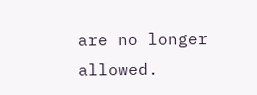are no longer allowed.